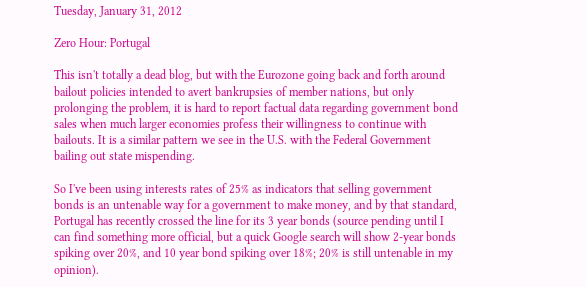Tuesday, January 31, 2012

Zero Hour: Portugal

This isn't totally a dead blog, but with the Eurozone going back and forth around bailout policies intended to avert bankrupsies of member nations, but only prolonging the problem, it is hard to report factual data regarding government bond sales when much larger economies profess their willingness to continue with bailouts. It is a similar pattern we see in the U.S. with the Federal Government bailing out state mispending.

So I've been using interests rates of 25% as indicators that selling government bonds is an untenable way for a government to make money, and by that standard, Portugal has recently crossed the line for its 3 year bonds (source pending until I can find something more official, but a quick Google search will show 2-year bonds spiking over 20%, and 10 year bond spiking over 18%; 20% is still untenable in my opinion).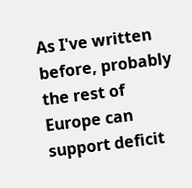As I've written before, probably the rest of Europe can support deficit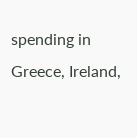spending in Greece, Ireland,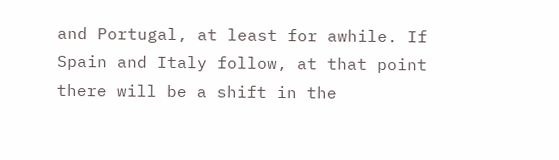and Portugal, at least for awhile. If Spain and Italy follow, at that point there will be a shift in the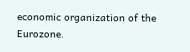economic organization of the Eurozone.